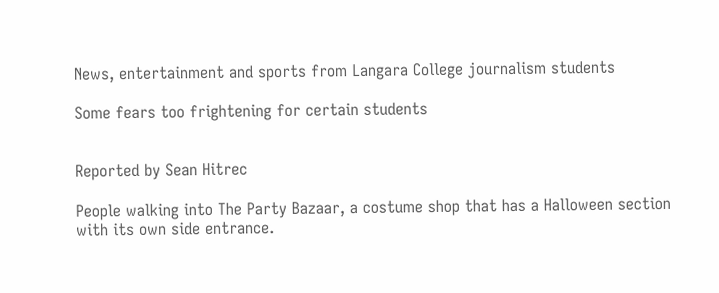News, entertainment and sports from Langara College journalism students

Some fears too frightening for certain students


Reported by Sean Hitrec

People walking into The Party Bazaar, a costume shop that has a Halloween section with its own side entrance.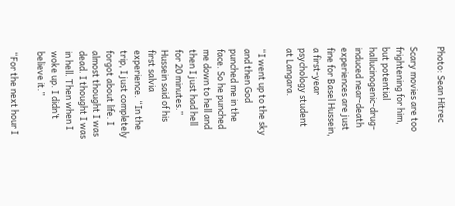Photo: Sean Hitrec

Scary movies are too frightening for him, but potential hallucinogenic-drug-induced near-death experiences are just fine for Basel Hussein, a first-year psychology student at Langara.

“I went up to the sky and then God punched me in the face. So he punched me down to hell and then I just had hell for 20 minutes.” Hussein said of his first salvia experience. “In the trip, I just completely forgot about life. I almost thought I was dead. I thought I was in hell. Then when I woke up. I didn’t believe it.”

“For the next hour I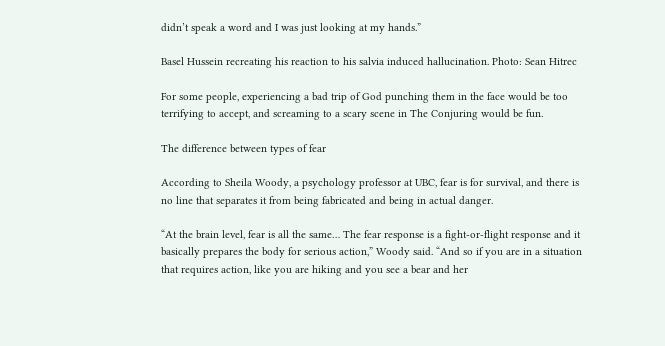didn’t speak a word and I was just looking at my hands.”

Basel Hussein recreating his reaction to his salvia induced hallucination. Photo: Sean Hitrec

For some people, experiencing a bad trip of God punching them in the face would be too terrifying to accept, and screaming to a scary scene in The Conjuring would be fun.

The difference between types of fear

According to Sheila Woody, a psychology professor at UBC, fear is for survival, and there is no line that separates it from being fabricated and being in actual danger.

“At the brain level, fear is all the same… The fear response is a fight-or-flight response and it basically prepares the body for serious action,” Woody said. “And so if you are in a situation that requires action, like you are hiking and you see a bear and her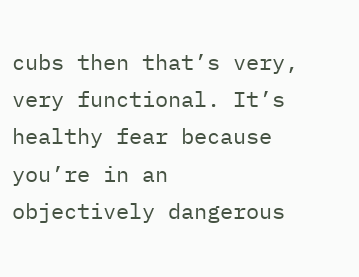cubs then that’s very, very functional. It’s healthy fear because you’re in an objectively dangerous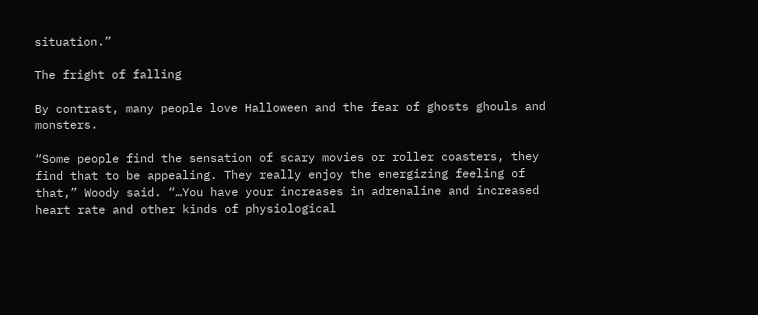situation.”

The fright of falling

By contrast, many people love Halloween and the fear of ghosts ghouls and monsters.

“Some people find the sensation of scary movies or roller coasters, they find that to be appealing. They really enjoy the energizing feeling of that,” Woody said. “…You have your increases in adrenaline and increased heart rate and other kinds of physiological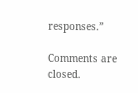responses.”

Comments are closed.